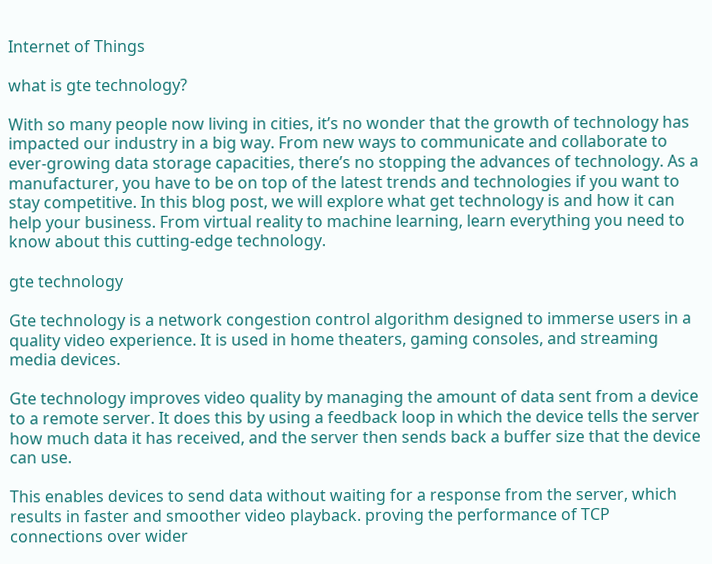Internet of Things

what is gte technology?

With so many people now living in cities, it’s no wonder that the growth of technology has impacted our industry in a big way. From new ways to communicate and collaborate to ever-growing data storage capacities, there’s no stopping the advances of technology. As a manufacturer, you have to be on top of the latest trends and technologies if you want to stay competitive. In this blog post, we will explore what get technology is and how it can help your business. From virtual reality to machine learning, learn everything you need to know about this cutting-edge technology.

gte technology

Gte technology is a network congestion control algorithm designed to immerse users in a quality video experience. It is used in home theaters, gaming consoles, and streaming media devices.

Gte technology improves video quality by managing the amount of data sent from a device to a remote server. It does this by using a feedback loop in which the device tells the server how much data it has received, and the server then sends back a buffer size that the device can use.

This enables devices to send data without waiting for a response from the server, which results in faster and smoother video playback. proving the performance of TCP connections over wider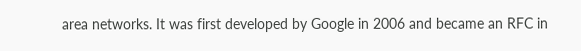area networks. It was first developed by Google in 2006 and became an RFC in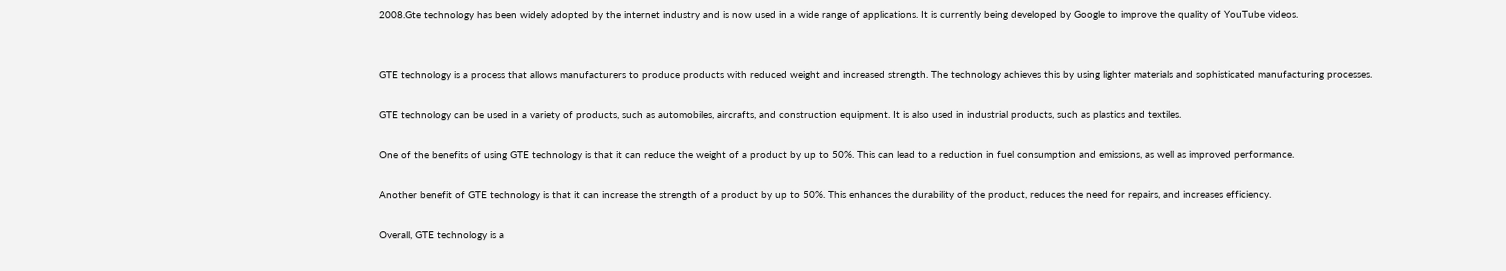2008.Gte technology has been widely adopted by the internet industry and is now used in a wide range of applications. It is currently being developed by Google to improve the quality of YouTube videos.


GTE technology is a process that allows manufacturers to produce products with reduced weight and increased strength. The technology achieves this by using lighter materials and sophisticated manufacturing processes.

GTE technology can be used in a variety of products, such as automobiles, aircrafts, and construction equipment. It is also used in industrial products, such as plastics and textiles.

One of the benefits of using GTE technology is that it can reduce the weight of a product by up to 50%. This can lead to a reduction in fuel consumption and emissions, as well as improved performance.

Another benefit of GTE technology is that it can increase the strength of a product by up to 50%. This enhances the durability of the product, reduces the need for repairs, and increases efficiency.

Overall, GTE technology is a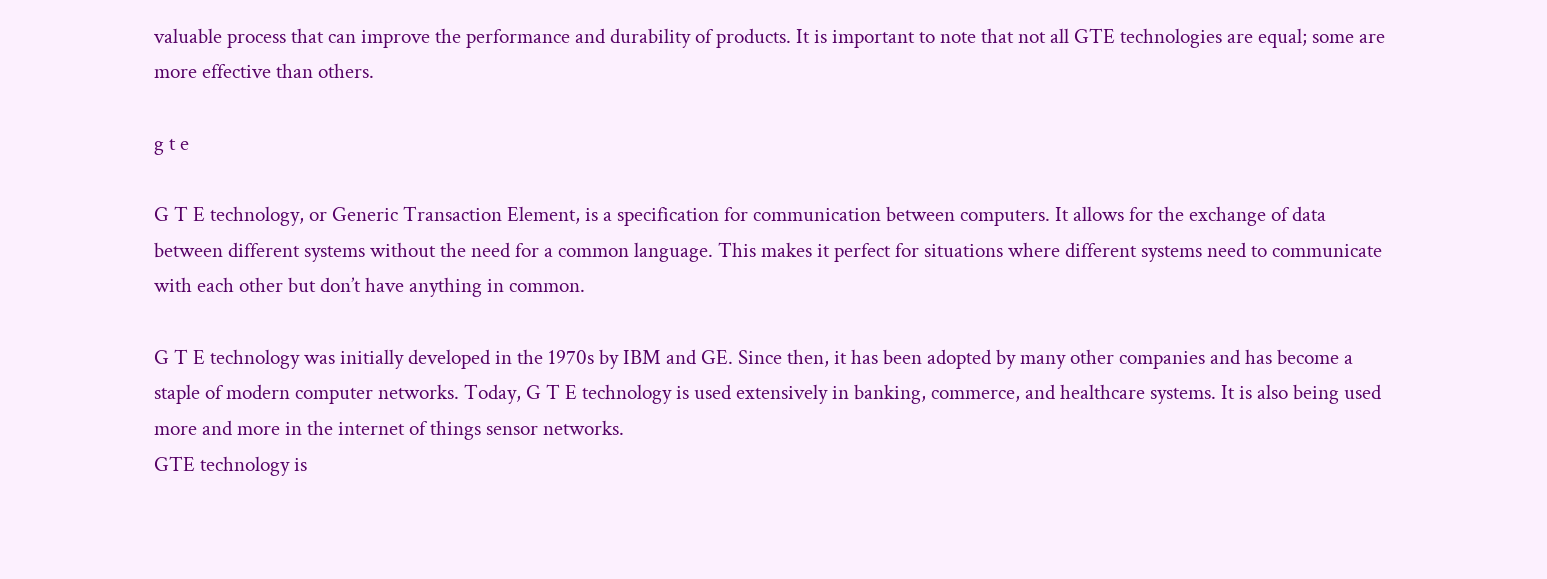valuable process that can improve the performance and durability of products. It is important to note that not all GTE technologies are equal; some are more effective than others.

g t e

G T E technology, or Generic Transaction Element, is a specification for communication between computers. It allows for the exchange of data between different systems without the need for a common language. This makes it perfect for situations where different systems need to communicate with each other but don’t have anything in common.

G T E technology was initially developed in the 1970s by IBM and GE. Since then, it has been adopted by many other companies and has become a staple of modern computer networks. Today, G T E technology is used extensively in banking, commerce, and healthcare systems. It is also being used more and more in the internet of things sensor networks.
GTE technology is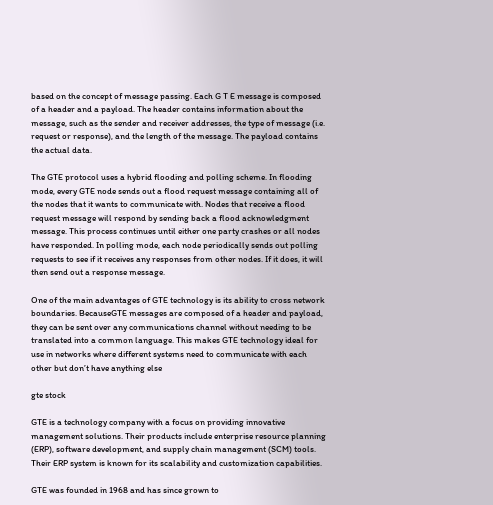based on the concept of message passing. Each G T E message is composed of a header and a payload. The header contains information about the message, such as the sender and receiver addresses, the type of message (i.e. request or response), and the length of the message. The payload contains the actual data.

The GTE protocol uses a hybrid flooding and polling scheme. In flooding mode, every GTE node sends out a flood request message containing all of the nodes that it wants to communicate with. Nodes that receive a flood request message will respond by sending back a flood acknowledgment message. This process continues until either one party crashes or all nodes have responded. In polling mode, each node periodically sends out polling requests to see if it receives any responses from other nodes. If it does, it will then send out a response message.

One of the main advantages of GTE technology is its ability to cross network boundaries. BecauseGTE messages are composed of a header and payload, they can be sent over any communications channel without needing to be translated into a common language. This makes GTE technology ideal for use in networks where different systems need to communicate with each other but don’t have anything else

gte stock

GTE is a technology company with a focus on providing innovative management solutions. Their products include enterprise resource planning (ERP), software development, and supply chain management (SCM) tools. Their ERP system is known for its scalability and customization capabilities.

GTE was founded in 1968 and has since grown to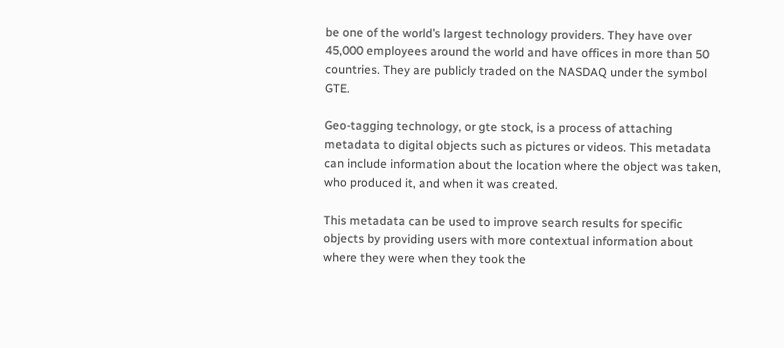be one of the world’s largest technology providers. They have over 45,000 employees around the world and have offices in more than 50 countries. They are publicly traded on the NASDAQ under the symbol GTE.

Geo-tagging technology, or gte stock, is a process of attaching metadata to digital objects such as pictures or videos. This metadata can include information about the location where the object was taken, who produced it, and when it was created.

This metadata can be used to improve search results for specific objects by providing users with more contextual information about where they were when they took the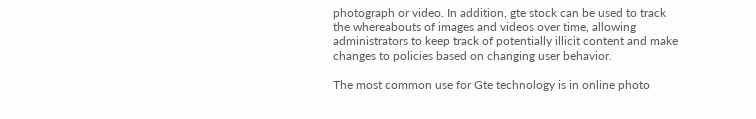photograph or video. In addition, gte stock can be used to track the whereabouts of images and videos over time, allowing administrators to keep track of potentially illicit content and make changes to policies based on changing user behavior.

The most common use for Gte technology is in online photo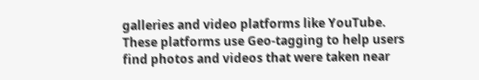galleries and video platforms like YouTube. These platforms use Geo-tagging to help users find photos and videos that were taken near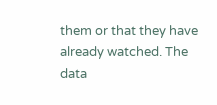them or that they have already watched. The data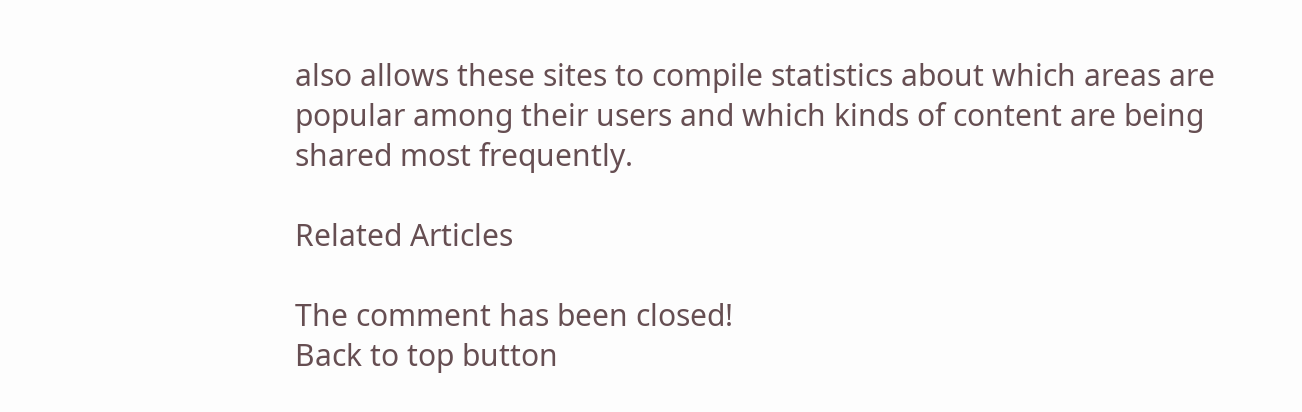also allows these sites to compile statistics about which areas are popular among their users and which kinds of content are being shared most frequently.

Related Articles

The comment has been closed!
Back to top button